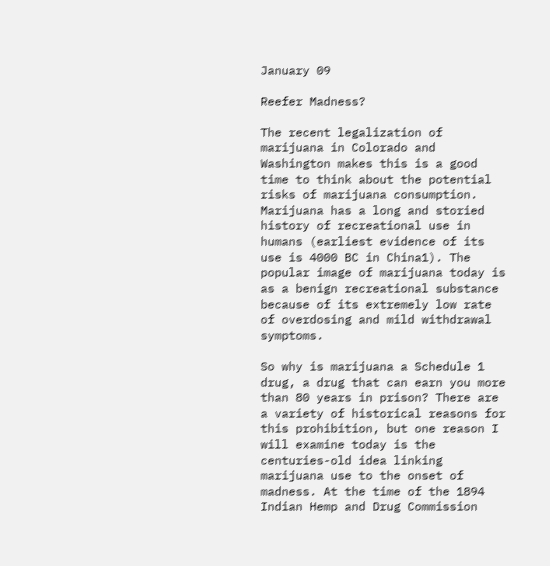January 09

Reefer Madness?

The recent legalization of marijuana in Colorado and Washington makes this is a good time to think about the potential risks of marijuana consumption. Marijuana has a long and storied history of recreational use in humans (earliest evidence of its use is 4000 BC in China1). The popular image of marijuana today is as a benign recreational substance because of its extremely low rate of overdosing and mild withdrawal symptoms.

So why is marijuana a Schedule 1 drug, a drug that can earn you more than 80 years in prison? There are a variety of historical reasons for this prohibition, but one reason I will examine today is the centuries-old idea linking marijuana use to the onset of madness. At the time of the 1894 Indian Hemp and Drug Commission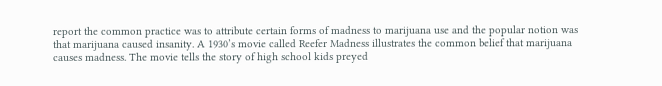report the common practice was to attribute certain forms of madness to marijuana use and the popular notion was that marijuana caused insanity. A 1930’s movie called Reefer Madness illustrates the common belief that marijuana causes madness. The movie tells the story of high school kids preyed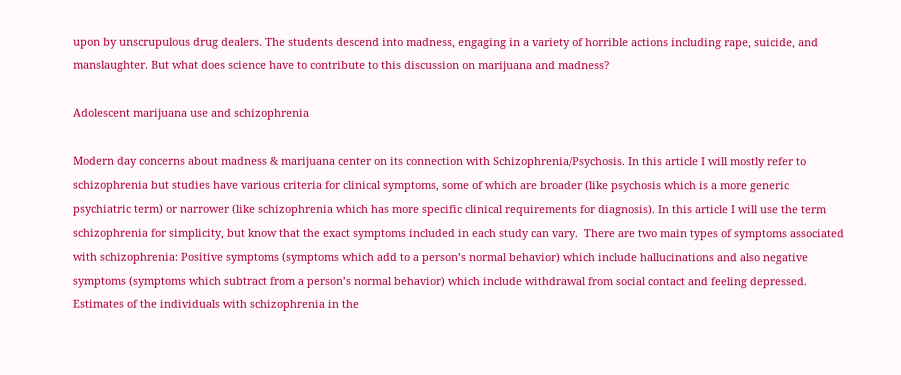upon by unscrupulous drug dealers. The students descend into madness, engaging in a variety of horrible actions including rape, suicide, and manslaughter. But what does science have to contribute to this discussion on marijuana and madness?

Adolescent marijuana use and schizophrenia

Modern day concerns about madness & marijuana center on its connection with Schizophrenia/Psychosis. In this article I will mostly refer to schizophrenia but studies have various criteria for clinical symptoms, some of which are broader (like psychosis which is a more generic psychiatric term) or narrower (like schizophrenia which has more specific clinical requirements for diagnosis). In this article I will use the term schizophrenia for simplicity, but know that the exact symptoms included in each study can vary.  There are two main types of symptoms associated with schizophrenia: Positive symptoms (symptoms which add to a person’s normal behavior) which include hallucinations and also negative symptoms (symptoms which subtract from a person’s normal behavior) which include withdrawal from social contact and feeling depressed. Estimates of the individuals with schizophrenia in the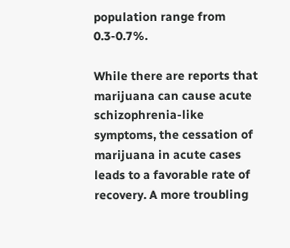population range from 0.3-0.7%.

While there are reports that marijuana can cause acute schizophrenia-like symptoms, the cessation of marijuana in acute cases leads to a favorable rate of recovery. A more troubling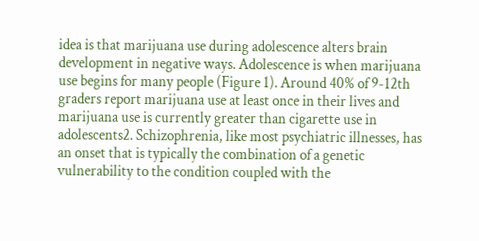idea is that marijuana use during adolescence alters brain development in negative ways. Adolescence is when marijuana use begins for many people (Figure 1). Around 40% of 9-12th graders report marijuana use at least once in their lives and marijuana use is currently greater than cigarette use in adolescents2. Schizophrenia, like most psychiatric illnesses, has an onset that is typically the combination of a genetic vulnerability to the condition coupled with the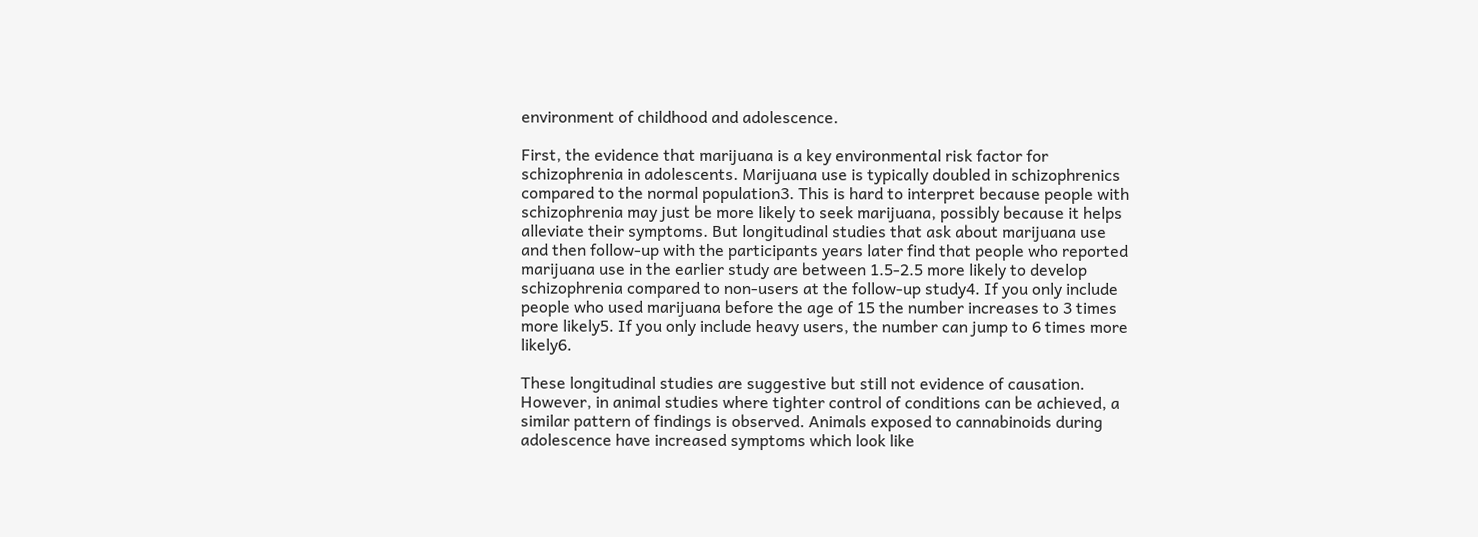environment of childhood and adolescence.

First, the evidence that marijuana is a key environmental risk factor for schizophrenia in adolescents. Marijuana use is typically doubled in schizophrenics compared to the normal population3. This is hard to interpret because people with schizophrenia may just be more likely to seek marijuana, possibly because it helps alleviate their symptoms. But longitudinal studies that ask about marijuana use and then follow-up with the participants years later find that people who reported marijuana use in the earlier study are between 1.5-2.5 more likely to develop schizophrenia compared to non-users at the follow-up study4. If you only include people who used marijuana before the age of 15 the number increases to 3 times more likely5. If you only include heavy users, the number can jump to 6 times more likely6.

These longitudinal studies are suggestive but still not evidence of causation. However, in animal studies where tighter control of conditions can be achieved, a similar pattern of findings is observed. Animals exposed to cannabinoids during adolescence have increased symptoms which look like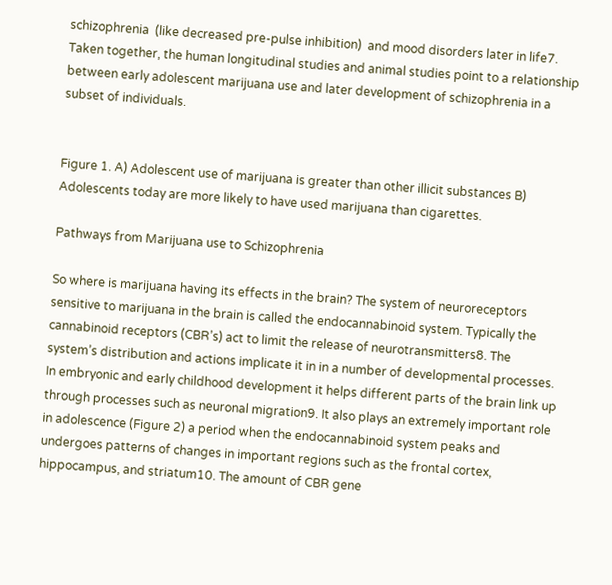schizophrenia  (like decreased pre-pulse inhibition)  and mood disorders later in life7. Taken together, the human longitudinal studies and animal studies point to a relationship between early adolescent marijuana use and later development of schizophrenia in a subset of individuals.


Figure 1. A) Adolescent use of marijuana is greater than other illicit substances B) Adolescents today are more likely to have used marijuana than cigarettes.

Pathways from Marijuana use to Schizophrenia

So where is marijuana having its effects in the brain? The system of neuroreceptors sensitive to marijuana in the brain is called the endocannabinoid system. Typically the cannabinoid receptors (CBR’s) act to limit the release of neurotransmitters8. The system’s distribution and actions implicate it in in a number of developmental processes. In embryonic and early childhood development it helps different parts of the brain link up through processes such as neuronal migration9. It also plays an extremely important role in adolescence (Figure 2) a period when the endocannabinoid system peaks and undergoes patterns of changes in important regions such as the frontal cortex, hippocampus, and striatum10. The amount of CBR gene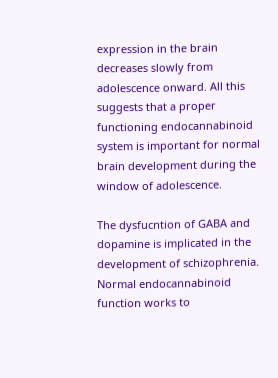expression in the brain decreases slowly from adolescence onward. All this suggests that a proper functioning endocannabinoid system is important for normal brain development during the window of adolescence.

The dysfucntion of GABA and dopamine is implicated in the development of schizophrenia. Normal endocannabinoid function works to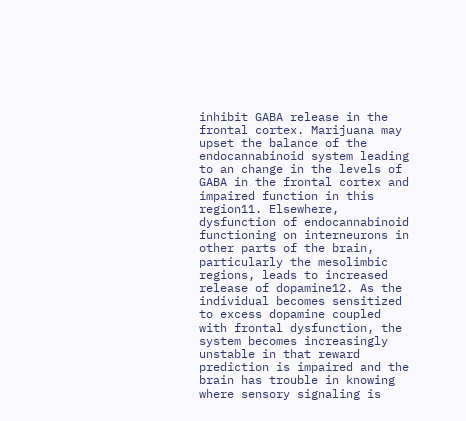inhibit GABA release in the frontal cortex. Marijuana may upset the balance of the endocannabinoid system leading to an change in the levels of GABA in the frontal cortex and impaired function in this region11. Elsewhere, dysfunction of endocannabinoid functioning on interneurons in other parts of the brain, particularly the mesolimbic regions, leads to increased release of dopamine12. As the individual becomes sensitized to excess dopamine coupled with frontal dysfunction, the system becomes increasingly unstable in that reward prediction is impaired and the brain has trouble in knowing where sensory signaling is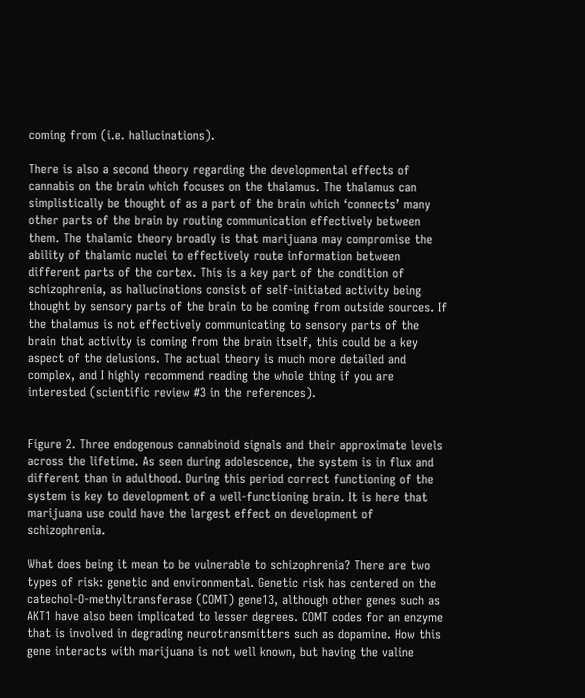coming from (i.e. hallucinations).

There is also a second theory regarding the developmental effects of cannabis on the brain which focuses on the thalamus. The thalamus can simplistically be thought of as a part of the brain which ‘connects’ many other parts of the brain by routing communication effectively between them. The thalamic theory broadly is that marijuana may compromise the ability of thalamic nuclei to effectively route information between different parts of the cortex. This is a key part of the condition of schizophrenia, as hallucinations consist of self-initiated activity being thought by sensory parts of the brain to be coming from outside sources. If the thalamus is not effectively communicating to sensory parts of the brain that activity is coming from the brain itself, this could be a key aspect of the delusions. The actual theory is much more detailed and complex, and I highly recommend reading the whole thing if you are interested (scientific review #3 in the references).


Figure 2. Three endogenous cannabinoid signals and their approximate levels across the lifetime. As seen during adolescence, the system is in flux and different than in adulthood. During this period correct functioning of the system is key to development of a well-functioning brain. It is here that marijuana use could have the largest effect on development of schizophrenia.

What does being it mean to be vulnerable to schizophrenia? There are two types of risk: genetic and environmental. Genetic risk has centered on the catechol-O-methyltransferase (COMT) gene13, although other genes such as AKT1 have also been implicated to lesser degrees. COMT codes for an enzyme that is involved in degrading neurotransmitters such as dopamine. How this gene interacts with marijuana is not well known, but having the valine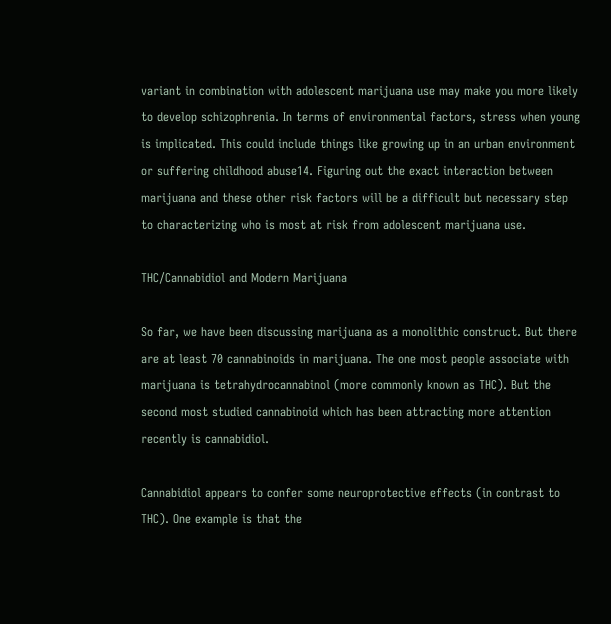variant in combination with adolescent marijuana use may make you more likely to develop schizophrenia. In terms of environmental factors, stress when young is implicated. This could include things like growing up in an urban environment or suffering childhood abuse14. Figuring out the exact interaction between marijuana and these other risk factors will be a difficult but necessary step to characterizing who is most at risk from adolescent marijuana use.

THC/Cannabidiol and Modern Marijuana

So far, we have been discussing marijuana as a monolithic construct. But there are at least 70 cannabinoids in marijuana. The one most people associate with marijuana is tetrahydrocannabinol (more commonly known as THC). But the second most studied cannabinoid which has been attracting more attention recently is cannabidiol.

Cannabidiol appears to confer some neuroprotective effects (in contrast to THC). One example is that the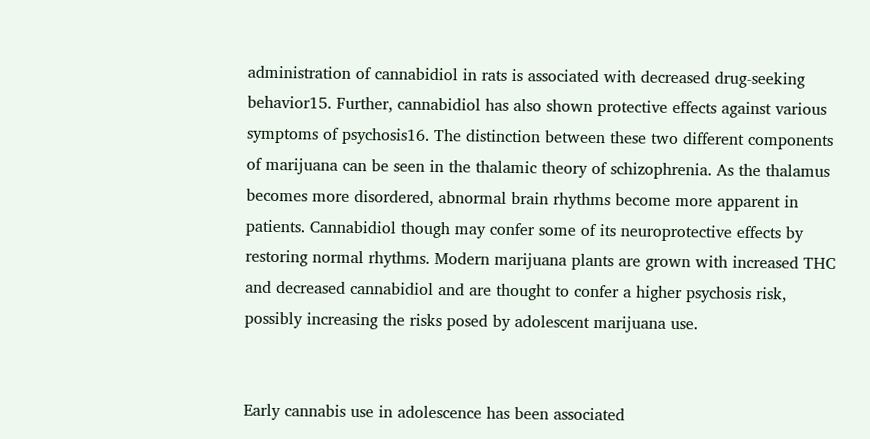administration of cannabidiol in rats is associated with decreased drug-seeking behavior15. Further, cannabidiol has also shown protective effects against various symptoms of psychosis16. The distinction between these two different components of marijuana can be seen in the thalamic theory of schizophrenia. As the thalamus becomes more disordered, abnormal brain rhythms become more apparent in patients. Cannabidiol though may confer some of its neuroprotective effects by restoring normal rhythms. Modern marijuana plants are grown with increased THC and decreased cannabidiol and are thought to confer a higher psychosis risk, possibly increasing the risks posed by adolescent marijuana use.


Early cannabis use in adolescence has been associated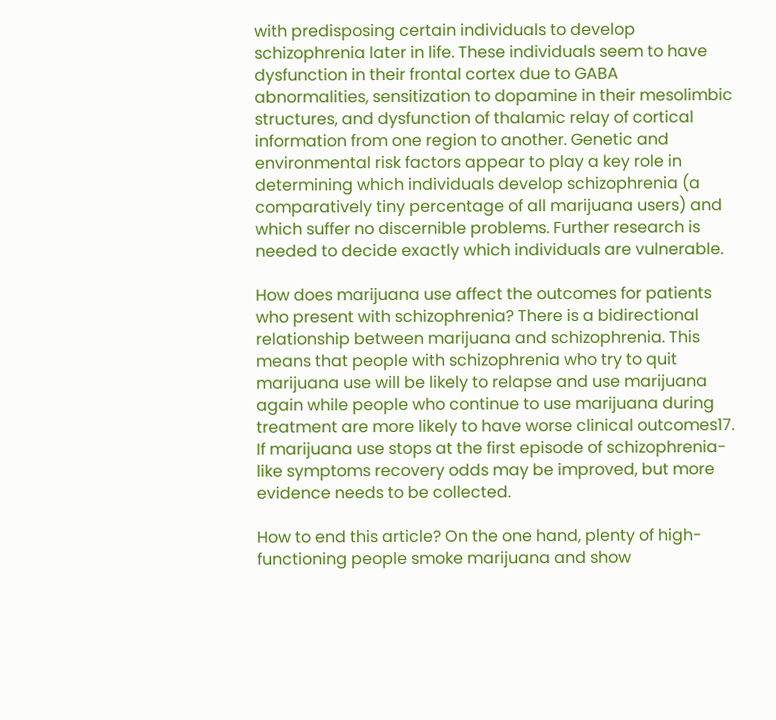with predisposing certain individuals to develop schizophrenia later in life. These individuals seem to have dysfunction in their frontal cortex due to GABA abnormalities, sensitization to dopamine in their mesolimbic structures, and dysfunction of thalamic relay of cortical information from one region to another. Genetic and environmental risk factors appear to play a key role in determining which individuals develop schizophrenia (a comparatively tiny percentage of all marijuana users) and which suffer no discernible problems. Further research is needed to decide exactly which individuals are vulnerable.

How does marijuana use affect the outcomes for patients who present with schizophrenia? There is a bidirectional relationship between marijuana and schizophrenia. This means that people with schizophrenia who try to quit marijuana use will be likely to relapse and use marijuana again while people who continue to use marijuana during treatment are more likely to have worse clinical outcomes17. If marijuana use stops at the first episode of schizophrenia-like symptoms recovery odds may be improved, but more evidence needs to be collected.

How to end this article? On the one hand, plenty of high-functioning people smoke marijuana and show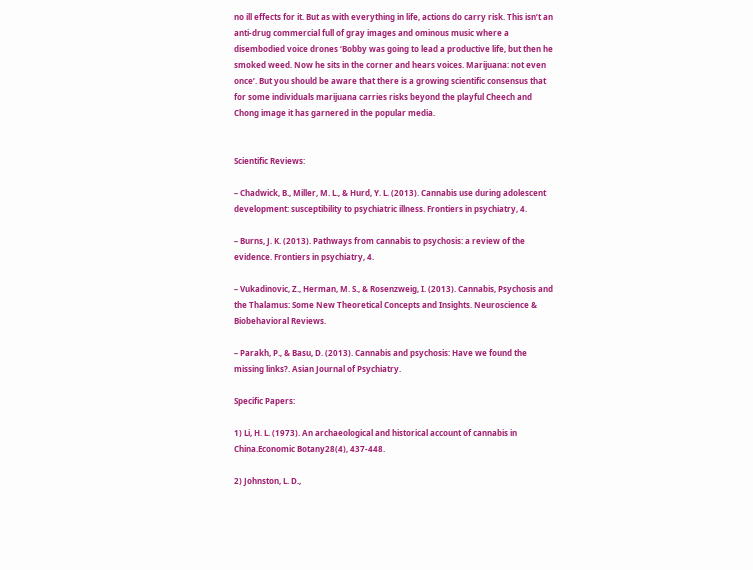no ill effects for it. But as with everything in life, actions do carry risk. This isn’t an anti-drug commercial full of gray images and ominous music where a disembodied voice drones ‘Bobby was going to lead a productive life, but then he smoked weed. Now he sits in the corner and hears voices. Marijuana: not even once’. But you should be aware that there is a growing scientific consensus that for some individuals marijuana carries risks beyond the playful Cheech and Chong image it has garnered in the popular media.


Scientific Reviews:

– Chadwick, B., Miller, M. L., & Hurd, Y. L. (2013). Cannabis use during adolescent development: susceptibility to psychiatric illness. Frontiers in psychiatry, 4.

– Burns, J. K. (2013). Pathways from cannabis to psychosis: a review of the evidence. Frontiers in psychiatry, 4.

– Vukadinovic, Z., Herman, M. S., & Rosenzweig, I. (2013). Cannabis, Psychosis and the Thalamus: Some New Theoretical Concepts and Insights. Neuroscience & Biobehavioral Reviews.

– Parakh, P., & Basu, D. (2013). Cannabis and psychosis: Have we found the missing links?. Asian Journal of Psychiatry.

Specific Papers:

1) Li, H. L. (1973). An archaeological and historical account of cannabis in China.Economic Botany28(4), 437-448.

2) Johnston, L. D.,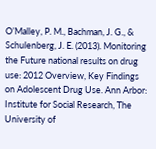O’Malley, P. M., Bachman, J. G., & Schulenberg, J. E. (2013). Monitoring the Future national results on drug use: 2012 Overview, Key Findings on Adolescent Drug Use. Ann Arbor: Institute for Social Research, The University of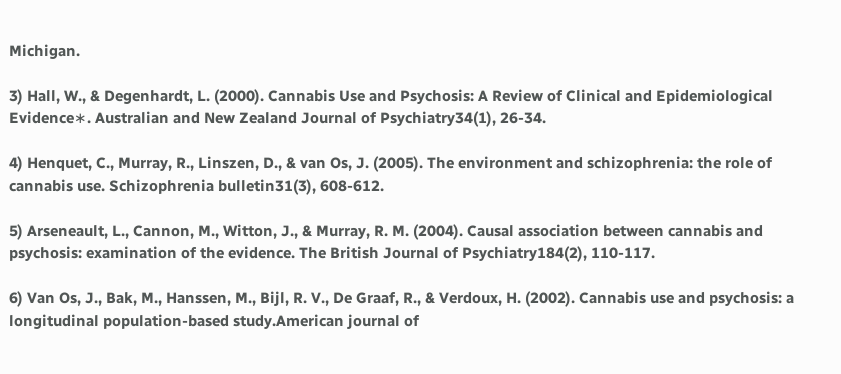Michigan.

3) Hall, W., & Degenhardt, L. (2000). Cannabis Use and Psychosis: A Review of Clinical and Epidemiological Evidence∗. Australian and New Zealand Journal of Psychiatry34(1), 26-34.

4) Henquet, C., Murray, R., Linszen, D., & van Os, J. (2005). The environment and schizophrenia: the role of cannabis use. Schizophrenia bulletin31(3), 608-612.

5) Arseneault, L., Cannon, M., Witton, J., & Murray, R. M. (2004). Causal association between cannabis and psychosis: examination of the evidence. The British Journal of Psychiatry184(2), 110-117.

6) Van Os, J., Bak, M., Hanssen, M., Bijl, R. V., De Graaf, R., & Verdoux, H. (2002). Cannabis use and psychosis: a longitudinal population-based study.American journal of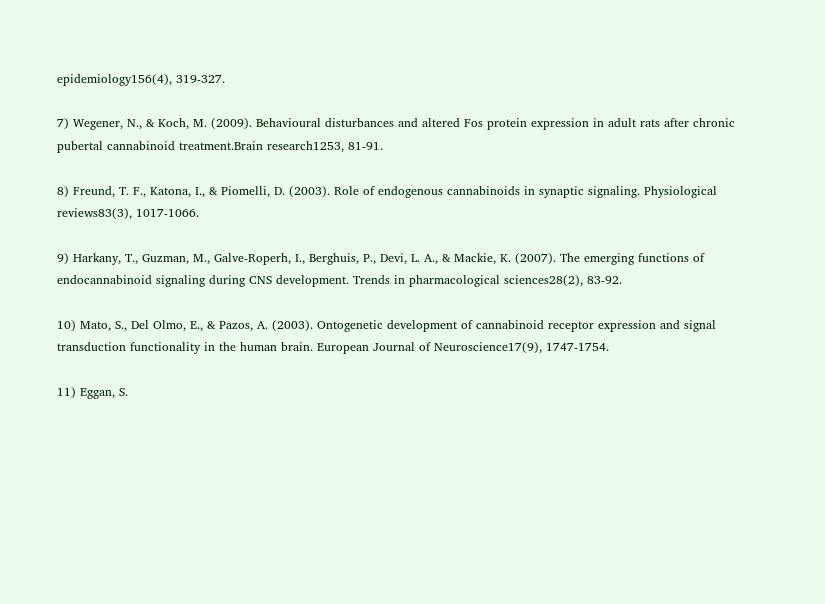epidemiology156(4), 319-327.

7) Wegener, N., & Koch, M. (2009). Behavioural disturbances and altered Fos protein expression in adult rats after chronic pubertal cannabinoid treatment.Brain research1253, 81-91.

8) Freund, T. F., Katona, I., & Piomelli, D. (2003). Role of endogenous cannabinoids in synaptic signaling. Physiological reviews83(3), 1017-1066.

9) Harkany, T., Guzman, M., Galve-Roperh, I., Berghuis, P., Devi, L. A., & Mackie, K. (2007). The emerging functions of endocannabinoid signaling during CNS development. Trends in pharmacological sciences28(2), 83-92.

10) Mato, S., Del Olmo, E., & Pazos, A. (2003). Ontogenetic development of cannabinoid receptor expression and signal transduction functionality in the human brain. European Journal of Neuroscience17(9), 1747-1754.

11) Eggan, S.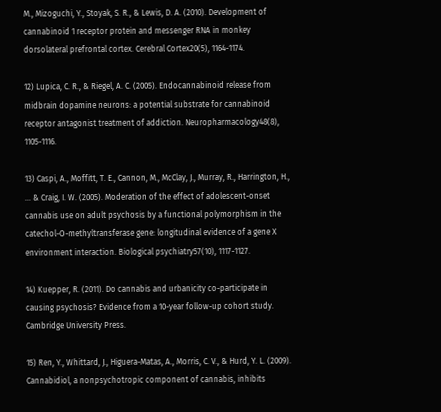M., Mizoguchi, Y., Stoyak, S. R., & Lewis, D. A. (2010). Development of cannabinoid 1 receptor protein and messenger RNA in monkey dorsolateral prefrontal cortex. Cerebral Cortex20(5), 1164-1174.

12) Lupica, C. R., & Riegel, A. C. (2005). Endocannabinoid release from midbrain dopamine neurons: a potential substrate for cannabinoid receptor antagonist treatment of addiction. Neuropharmacology48(8), 1105-1116.

13) Caspi, A., Moffitt, T. E., Cannon, M., McClay, J., Murray, R., Harrington, H., … & Craig, I. W. (2005). Moderation of the effect of adolescent-onset cannabis use on adult psychosis by a functional polymorphism in the catechol-O-methyltransferase gene: longitudinal evidence of a gene X environment interaction. Biological psychiatry57(10), 1117-1127.

14) Kuepper, R. (2011). Do cannabis and urbanicity co-participate in causing psychosis? Evidence from a 10-year follow-up cohort study. Cambridge University Press.

15) Ren, Y., Whittard, J., Higuera-Matas, A., Morris, C. V., & Hurd, Y. L. (2009). Cannabidiol, a nonpsychotropic component of cannabis, inhibits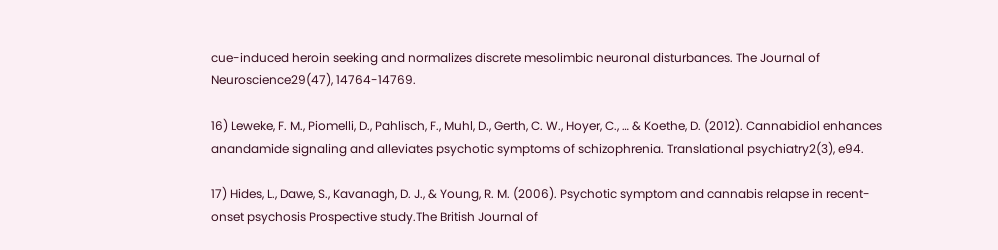cue-induced heroin seeking and normalizes discrete mesolimbic neuronal disturbances. The Journal of Neuroscience29(47), 14764-14769.

16) Leweke, F. M., Piomelli, D., Pahlisch, F., Muhl, D., Gerth, C. W., Hoyer, C., … & Koethe, D. (2012). Cannabidiol enhances anandamide signaling and alleviates psychotic symptoms of schizophrenia. Translational psychiatry2(3), e94.

17) Hides, L., Dawe, S., Kavanagh, D. J., & Young, R. M. (2006). Psychotic symptom and cannabis relapse in recent-onset psychosis Prospective study.The British Journal of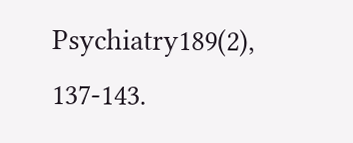Psychiatry189(2), 137-143.